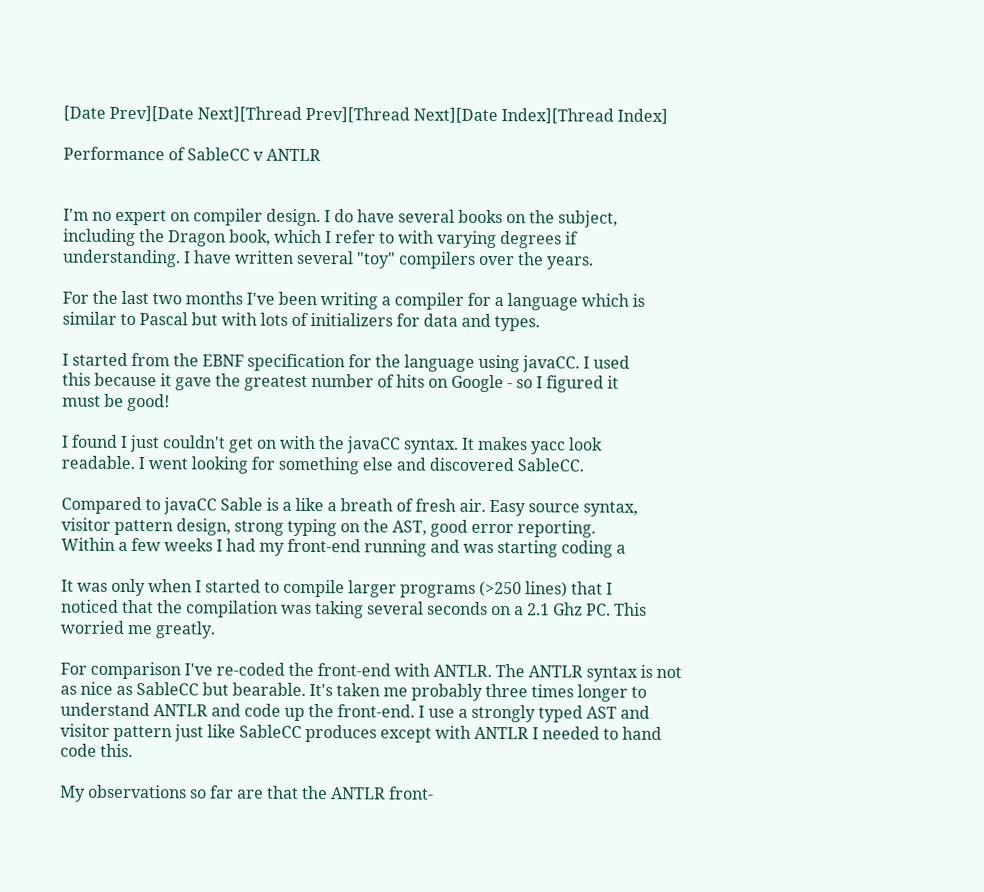[Date Prev][Date Next][Thread Prev][Thread Next][Date Index][Thread Index]

Performance of SableCC v ANTLR


I'm no expert on compiler design. I do have several books on the subject,
including the Dragon book, which I refer to with varying degrees if
understanding. I have written several "toy" compilers over the years.

For the last two months I've been writing a compiler for a language which is
similar to Pascal but with lots of initializers for data and types.

I started from the EBNF specification for the language using javaCC. I used
this because it gave the greatest number of hits on Google - so I figured it
must be good!

I found I just couldn't get on with the javaCC syntax. It makes yacc look
readable. I went looking for something else and discovered SableCC.

Compared to javaCC Sable is a like a breath of fresh air. Easy source syntax,
visitor pattern design, strong typing on the AST, good error reporting.
Within a few weeks I had my front-end running and was starting coding a

It was only when I started to compile larger programs (>250 lines) that I
noticed that the compilation was taking several seconds on a 2.1 Ghz PC. This
worried me greatly.

For comparison I've re-coded the front-end with ANTLR. The ANTLR syntax is not
as nice as SableCC but bearable. It's taken me probably three times longer to
understand ANTLR and code up the front-end. I use a strongly typed AST and
visitor pattern just like SableCC produces except with ANTLR I needed to hand
code this.

My observations so far are that the ANTLR front-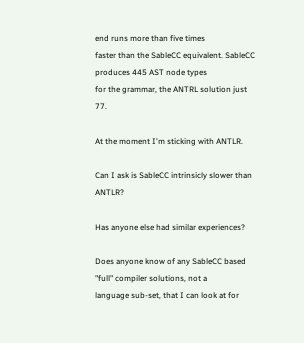end runs more than five times
faster than the SableCC equivalent. SableCC produces 445 AST node types
for the grammar, the ANTRL solution just 77.

At the moment I'm sticking with ANTLR.

Can I ask is SableCC intrinsicly slower than ANTLR?

Has anyone else had similar experiences?

Does anyone know of any SableCC based  "full" compiler solutions, not a
language sub-set, that I can look at for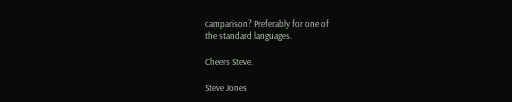camparison? Preferably for one of
the standard languages.

Cheers Steve.

Steve Jones